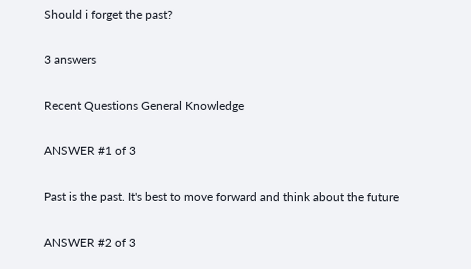Should i forget the past?

3 answers

Recent Questions General Knowledge

ANSWER #1 of 3

Past is the past. It's best to move forward and think about the future

ANSWER #2 of 3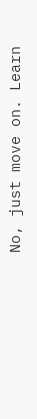No, just move on. Learn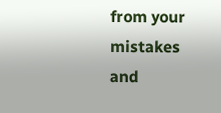from your mistakes and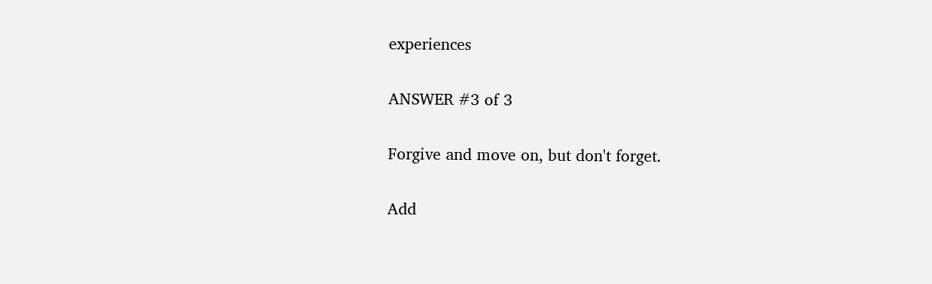experiences

ANSWER #3 of 3

Forgive and move on, but don't forget.

Add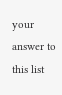your answer to this list